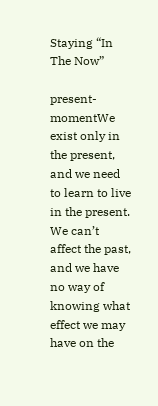Staying “In The Now”

present-momentWe exist only in the present, and we need to learn to live in the present.  We can’t affect the past, and we have no way of knowing what effect we may have on the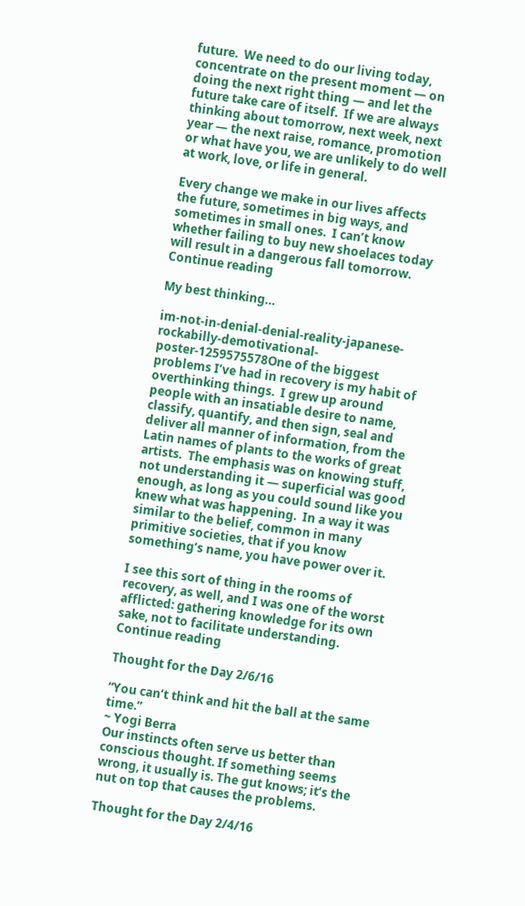future.  We need to do our living today, concentrate on the present moment — on doing the next right thing — and let the future take care of itself.  If we are always thinking about tomorrow, next week, next year — the next raise, romance, promotion or what have you, we are unlikely to do well at work, love, or life in general.

Every change we make in our lives affects the future, sometimes in big ways, and sometimes in small ones.  I can’t know whether failing to buy new shoelaces today will result in a dangerous fall tomorrow.
Continue reading

My best thinking…

im-not-in-denial-denial-reality-japanese-rockabilly-demotivational-poster-1259575578One of the biggest problems I’ve had in recovery is my habit of overthinking things.  I grew up around people with an insatiable desire to name, classify, quantify, and then sign, seal and deliver all manner of information, from the Latin names of plants to the works of great artists.  The emphasis was on knowing stuff, not understanding it — superficial was good enough, as long as you could sound like you knew what was happening.  In a way it was similar to the belief, common in many primitive societies, that if you know something’s name, you have power over it.

I see this sort of thing in the rooms of recovery, as well, and I was one of the worst afflicted: gathering knowledge for its own sake, not to facilitate understanding.   Continue reading

Thought for the Day 2/6/16

“You can’t think and hit the ball at the same time.”
~ Yogi Berra
Our instincts often serve us better than conscious thought. If something seems wrong, it usually is. The gut knows; it’s the nut on top that causes the problems.

Thought for the Day 2/4/16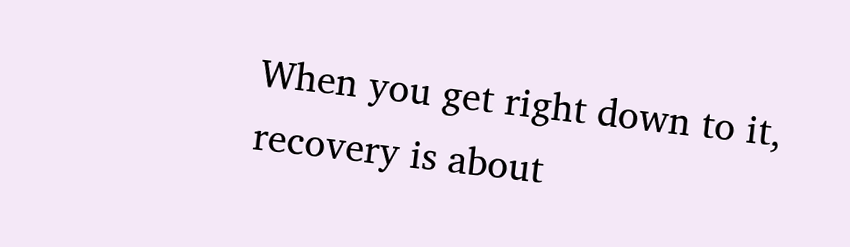When you get right down to it, recovery is about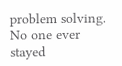problem solving.
No one ever stayed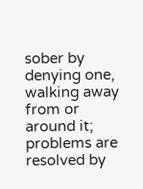sober by denying one, walking away from or around it;
problems are resolved by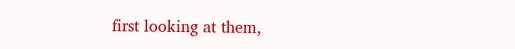first looking at them,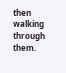then walking through them.